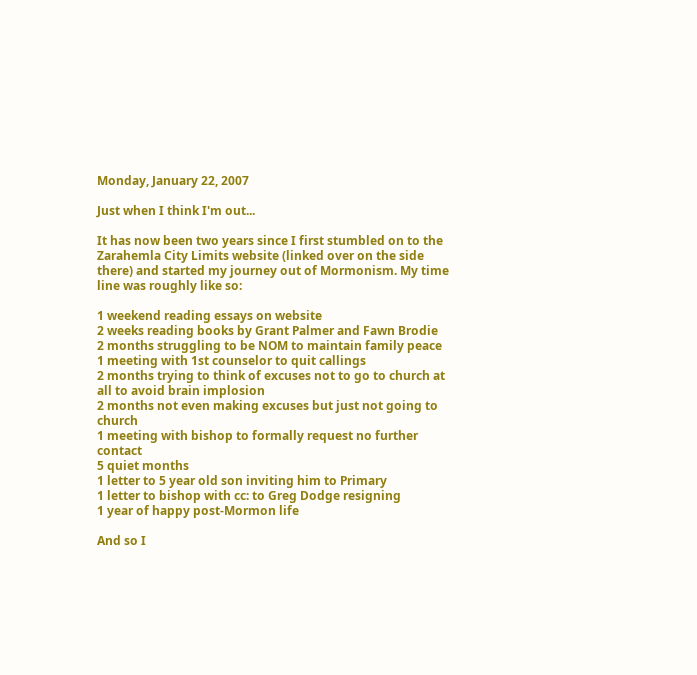Monday, January 22, 2007

Just when I think I'm out...

It has now been two years since I first stumbled on to the Zarahemla City Limits website (linked over on the side there) and started my journey out of Mormonism. My time line was roughly like so:

1 weekend reading essays on website
2 weeks reading books by Grant Palmer and Fawn Brodie
2 months struggling to be NOM to maintain family peace
1 meeting with 1st counselor to quit callings
2 months trying to think of excuses not to go to church at all to avoid brain implosion
2 months not even making excuses but just not going to church
1 meeting with bishop to formally request no further contact
5 quiet months
1 letter to 5 year old son inviting him to Primary
1 letter to bishop with cc: to Greg Dodge resigning
1 year of happy post-Mormon life

And so I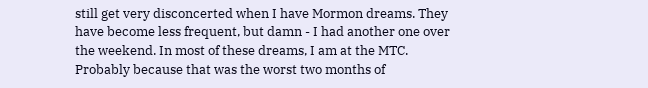still get very disconcerted when I have Mormon dreams. They have become less frequent, but damn - I had another one over the weekend. In most of these dreams, I am at the MTC. Probably because that was the worst two months of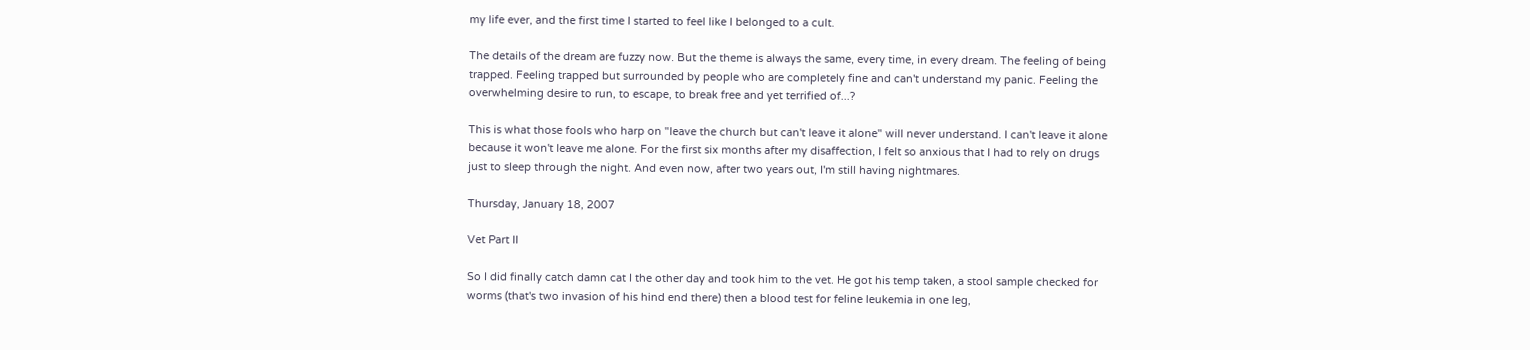my life ever, and the first time I started to feel like I belonged to a cult.

The details of the dream are fuzzy now. But the theme is always the same, every time, in every dream. The feeling of being trapped. Feeling trapped but surrounded by people who are completely fine and can't understand my panic. Feeling the overwhelming desire to run, to escape, to break free and yet terrified of...?

This is what those fools who harp on "leave the church but can't leave it alone" will never understand. I can't leave it alone because it won't leave me alone. For the first six months after my disaffection, I felt so anxious that I had to rely on drugs just to sleep through the night. And even now, after two years out, I'm still having nightmares.

Thursday, January 18, 2007

Vet Part II

So I did finally catch damn cat I the other day and took him to the vet. He got his temp taken, a stool sample checked for worms (that's two invasion of his hind end there) then a blood test for feline leukemia in one leg,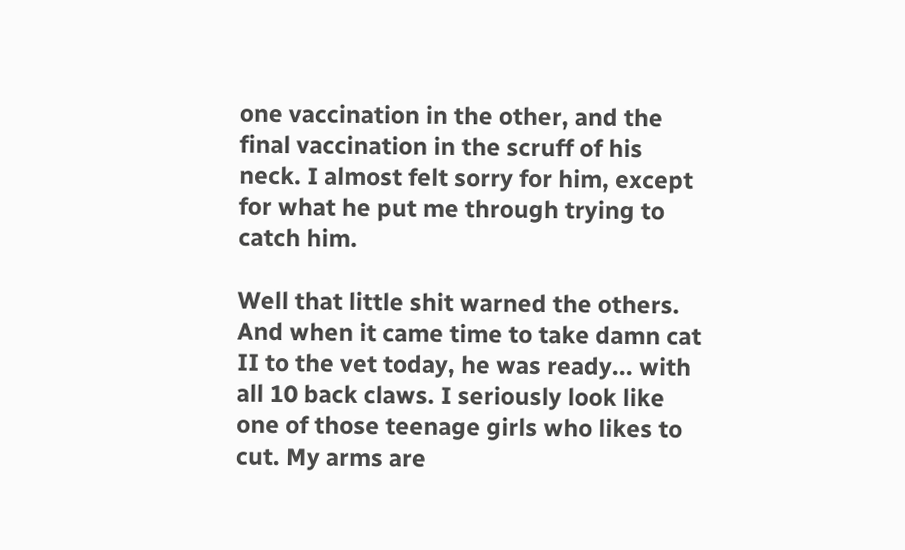one vaccination in the other, and the final vaccination in the scruff of his neck. I almost felt sorry for him, except for what he put me through trying to catch him.

Well that little shit warned the others. And when it came time to take damn cat II to the vet today, he was ready... with all 10 back claws. I seriously look like one of those teenage girls who likes to cut. My arms are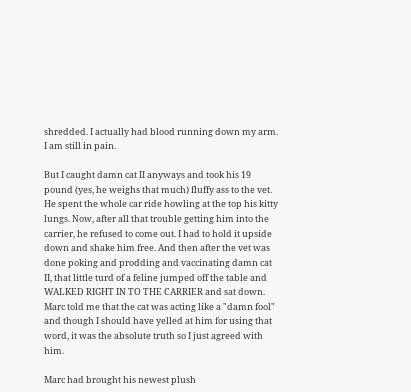shredded. I actually had blood running down my arm. I am still in pain.

But I caught damn cat II anyways and took his 19 pound (yes, he weighs that much) fluffy ass to the vet. He spent the whole car ride howling at the top his kitty lungs. Now, after all that trouble getting him into the carrier, he refused to come out. I had to hold it upside down and shake him free. And then after the vet was done poking and prodding and vaccinating damn cat II, that little turd of a feline jumped off the table and WALKED RIGHT IN TO THE CARRIER and sat down. Marc told me that the cat was acting like a "damn fool" and though I should have yelled at him for using that word, it was the absolute truth so I just agreed with him.

Marc had brought his newest plush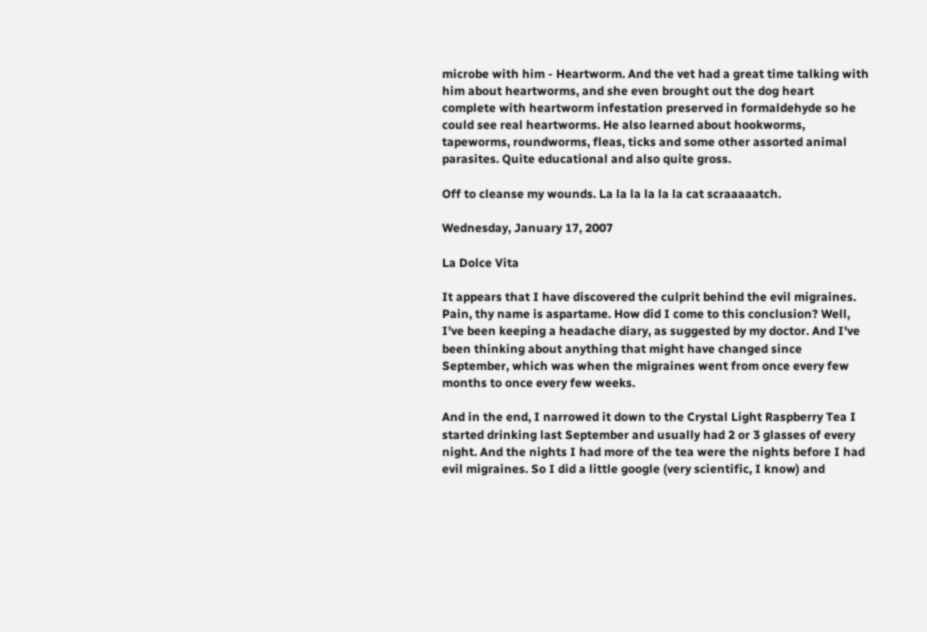microbe with him - Heartworm. And the vet had a great time talking with him about heartworms, and she even brought out the dog heart complete with heartworm infestation preserved in formaldehyde so he could see real heartworms. He also learned about hookworms, tapeworms, roundworms, fleas, ticks and some other assorted animal parasites. Quite educational and also quite gross.

Off to cleanse my wounds. La la la la la la cat scraaaaatch.

Wednesday, January 17, 2007

La Dolce Vita

It appears that I have discovered the culprit behind the evil migraines. Pain, thy name is aspartame. How did I come to this conclusion? Well, I've been keeping a headache diary, as suggested by my doctor. And I've been thinking about anything that might have changed since September, which was when the migraines went from once every few months to once every few weeks.

And in the end, I narrowed it down to the Crystal Light Raspberry Tea I started drinking last September and usually had 2 or 3 glasses of every night. And the nights I had more of the tea were the nights before I had evil migraines. So I did a little google (very scientific, I know) and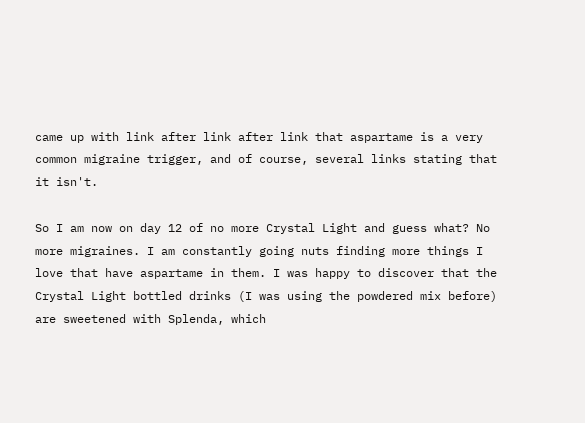came up with link after link after link that aspartame is a very common migraine trigger, and of course, several links stating that it isn't.

So I am now on day 12 of no more Crystal Light and guess what? No more migraines. I am constantly going nuts finding more things I love that have aspartame in them. I was happy to discover that the Crystal Light bottled drinks (I was using the powdered mix before) are sweetened with Splenda, which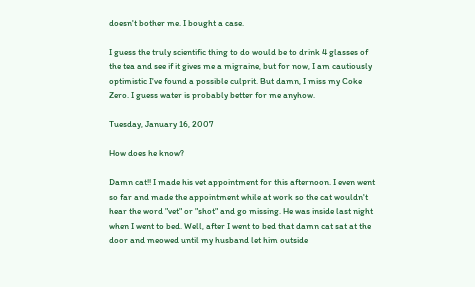doesn't bother me. I bought a case.

I guess the truly scientific thing to do would be to drink 4 glasses of the tea and see if it gives me a migraine, but for now, I am cautiously optimistic I've found a possible culprit. But damn, I miss my Coke Zero. I guess water is probably better for me anyhow.

Tuesday, January 16, 2007

How does he know?

Damn cat!! I made his vet appointment for this afternoon. I even went so far and made the appointment while at work so the cat wouldn't hear the word "vet" or "shot" and go missing. He was inside last night when I went to bed. Well, after I went to bed that damn cat sat at the door and meowed until my husband let him outside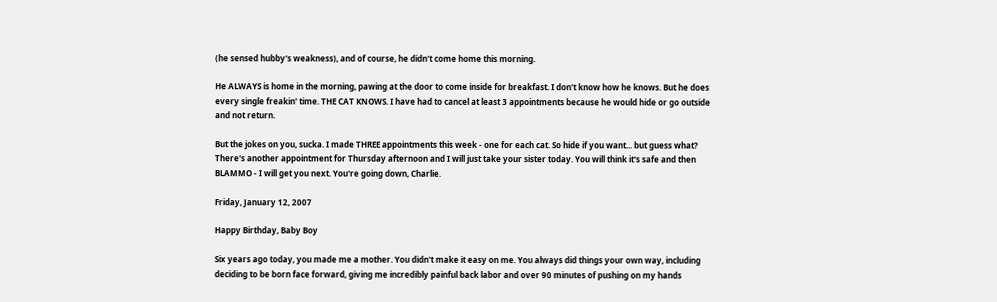(he sensed hubby's weakness), and of course, he didn't come home this morning.

He ALWAYS is home in the morning, pawing at the door to come inside for breakfast. I don't know how he knows. But he does every single freakin' time. THE CAT KNOWS. I have had to cancel at least 3 appointments because he would hide or go outside and not return.

But the jokes on you, sucka. I made THREE appointments this week - one for each cat. So hide if you want... but guess what? There's another appointment for Thursday afternoon and I will just take your sister today. You will think it's safe and then BLAMMO - I will get you next. You're going down, Charlie.

Friday, January 12, 2007

Happy Birthday, Baby Boy

Six years ago today, you made me a mother. You didn't make it easy on me. You always did things your own way, including deciding to be born face forward, giving me incredibly painful back labor and over 90 minutes of pushing on my hands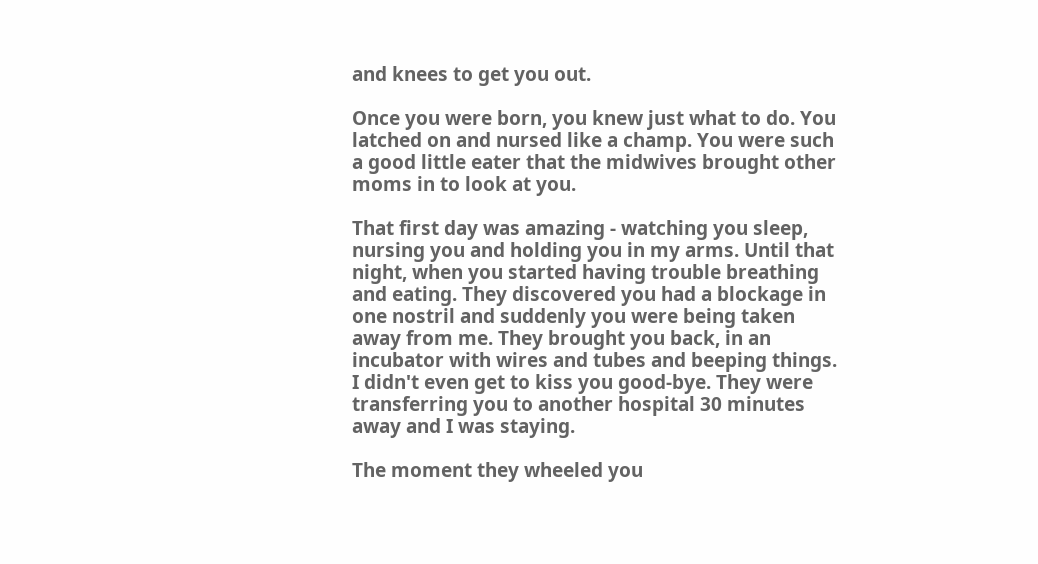and knees to get you out.

Once you were born, you knew just what to do. You latched on and nursed like a champ. You were such a good little eater that the midwives brought other moms in to look at you.

That first day was amazing - watching you sleep, nursing you and holding you in my arms. Until that night, when you started having trouble breathing and eating. They discovered you had a blockage in one nostril and suddenly you were being taken away from me. They brought you back, in an incubator with wires and tubes and beeping things. I didn't even get to kiss you good-bye. They were transferring you to another hospital 30 minutes away and I was staying.

The moment they wheeled you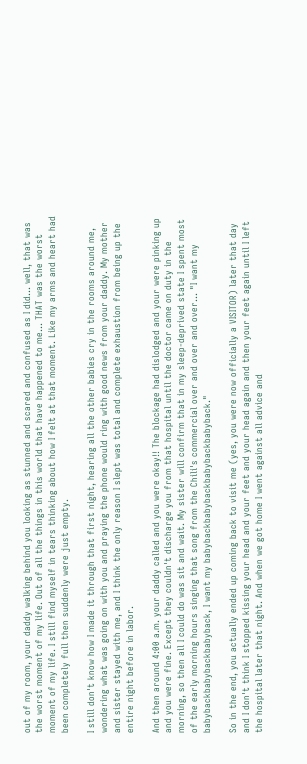out of my room, your daddy walking behind you looking as stunned and scared and confused as I did... well, that was the worst moment of my life. Out of all the things in this world that have happened to me... THAT was the worst moment of my life. I still find myself in tears thinking about how I felt at that moment. Like my arms and heart had been completely full then suddenly were just empty.

I still don't know how I made it through that first night, hearing all the other babies cry in the rooms around me, wondering what was going on with you and praying the phone would ring with good news from your daddy. My mother and sister stayed with me, and I think the only reason I slept was total and complete exhaustion from being up the entire night before in labor.

And then around 4:00 a.m. your daddy called and you were okay!! The blockage had dislodged and your were pinking up and you were fine. Except they couldn't discharge you from that hospital until the doctor came on duty in the morning, so then all I could do was sit and wait. My sister will confirm that in my sleep-deprived state I spent most of the early morning hours singing that song from the Chili's commercial over and over and over... "I want my babybackbabybackbabyback, I want my babybackbabybackbabybackbabyback."

So in the end, you actually ended up coming back to visit me (yes, you were now officially a VISITOR) later that day and I don't think I stopped kissing your head and your feet and your head again and then your feet again until I left the hospital later that night. And when we got home I went against all advice and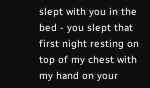slept with you in the bed - you slept that first night resting on top of my chest with my hand on your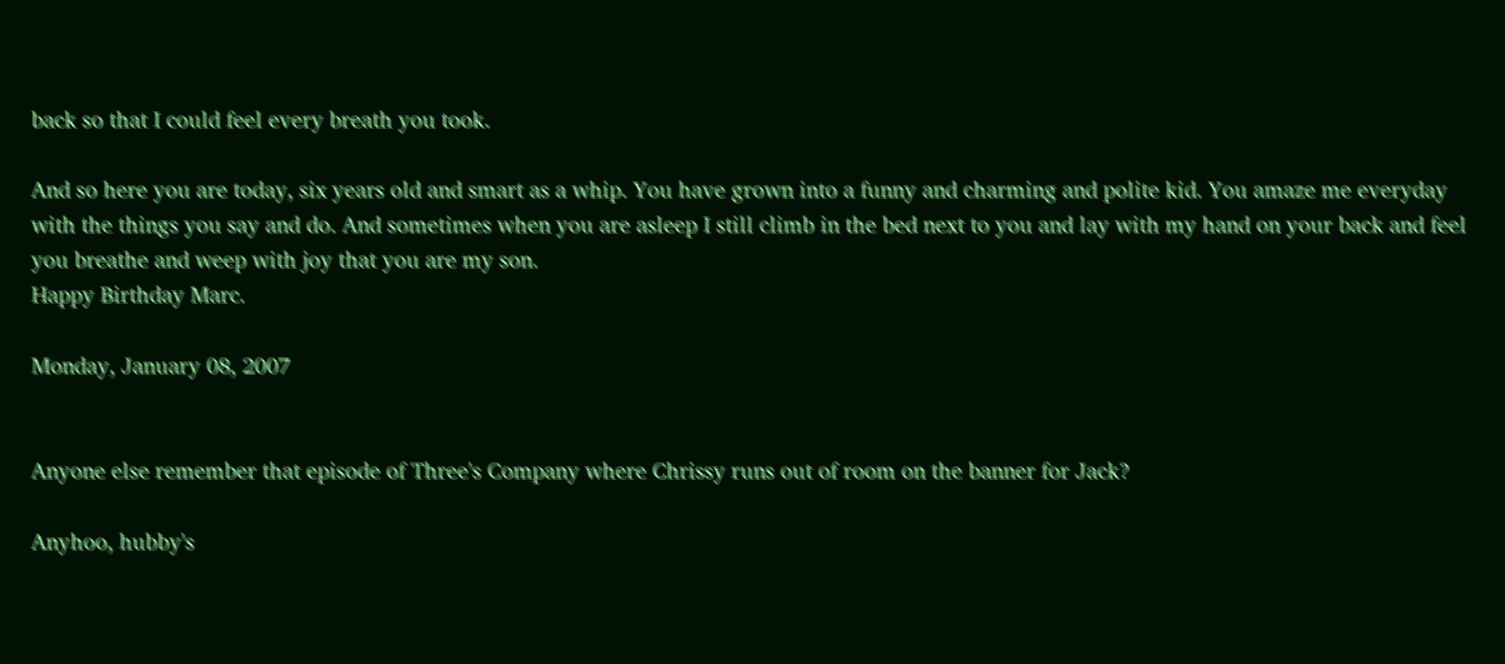back so that I could feel every breath you took.

And so here you are today, six years old and smart as a whip. You have grown into a funny and charming and polite kid. You amaze me everyday with the things you say and do. And sometimes when you are asleep I still climb in the bed next to you and lay with my hand on your back and feel you breathe and weep with joy that you are my son.
Happy Birthday Marc.

Monday, January 08, 2007


Anyone else remember that episode of Three's Company where Chrissy runs out of room on the banner for Jack?

Anyhoo, hubby's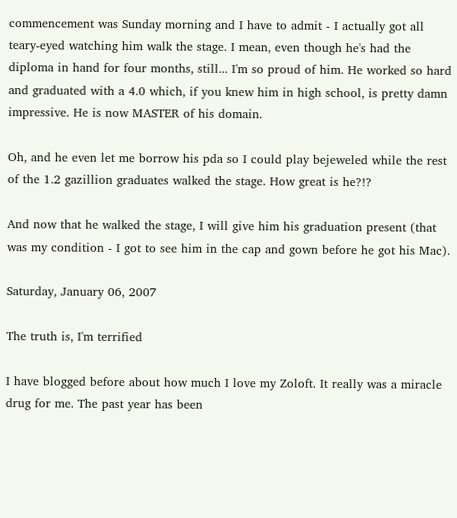commencement was Sunday morning and I have to admit - I actually got all teary-eyed watching him walk the stage. I mean, even though he's had the diploma in hand for four months, still... I'm so proud of him. He worked so hard and graduated with a 4.0 which, if you knew him in high school, is pretty damn impressive. He is now MASTER of his domain.

Oh, and he even let me borrow his pda so I could play bejeweled while the rest of the 1.2 gazillion graduates walked the stage. How great is he?!?

And now that he walked the stage, I will give him his graduation present (that was my condition - I got to see him in the cap and gown before he got his Mac).

Saturday, January 06, 2007

The truth is, I'm terrified

I have blogged before about how much I love my Zoloft. It really was a miracle drug for me. The past year has been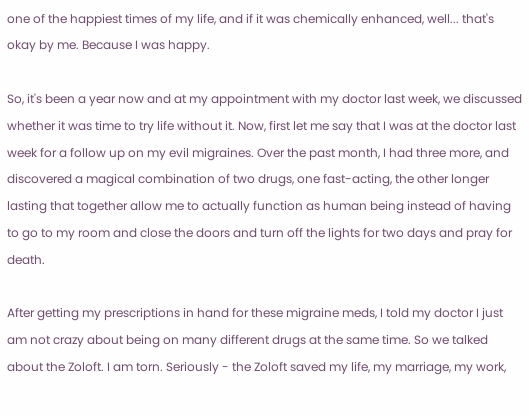one of the happiest times of my life, and if it was chemically enhanced, well... that's okay by me. Because I was happy.

So, it's been a year now and at my appointment with my doctor last week, we discussed whether it was time to try life without it. Now, first let me say that I was at the doctor last week for a follow up on my evil migraines. Over the past month, I had three more, and discovered a magical combination of two drugs, one fast-acting, the other longer lasting that together allow me to actually function as human being instead of having to go to my room and close the doors and turn off the lights for two days and pray for death.

After getting my prescriptions in hand for these migraine meds, I told my doctor I just am not crazy about being on many different drugs at the same time. So we talked about the Zoloft. I am torn. Seriously - the Zoloft saved my life, my marriage, my work,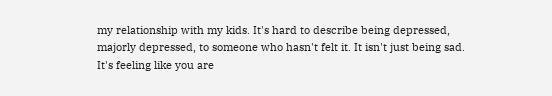my relationship with my kids. It's hard to describe being depressed, majorly depressed, to someone who hasn't felt it. It isn't just being sad. It's feeling like you are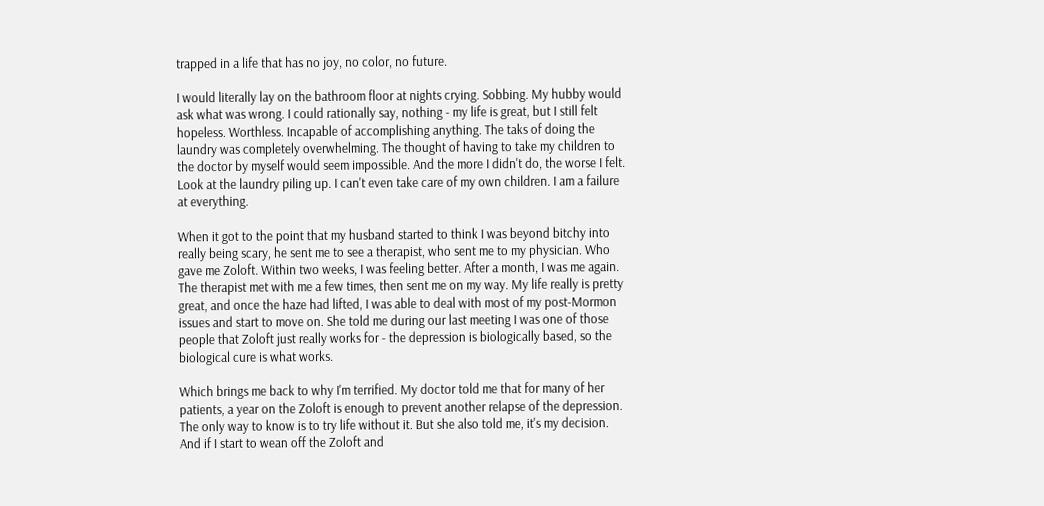trapped in a life that has no joy, no color, no future.

I would literally lay on the bathroom floor at nights crying. Sobbing. My hubby would ask what was wrong. I could rationally say, nothing - my life is great, but I still felt hopeless. Worthless. Incapable of accomplishing anything. The taks of doing the laundry was completely overwhelming. The thought of having to take my children to the doctor by myself would seem impossible. And the more I didn't do, the worse I felt. Look at the laundry piling up. I can't even take care of my own children. I am a failure at everything.

When it got to the point that my husband started to think I was beyond bitchy into really being scary, he sent me to see a therapist, who sent me to my physician. Who gave me Zoloft. Within two weeks, I was feeling better. After a month, I was me again. The therapist met with me a few times, then sent me on my way. My life really is pretty great, and once the haze had lifted, I was able to deal with most of my post-Mormon issues and start to move on. She told me during our last meeting I was one of those people that Zoloft just really works for - the depression is biologically based, so the biological cure is what works.

Which brings me back to why I'm terrified. My doctor told me that for many of her patients, a year on the Zoloft is enough to prevent another relapse of the depression. The only way to know is to try life without it. But she also told me, it's my decision. And if I start to wean off the Zoloft and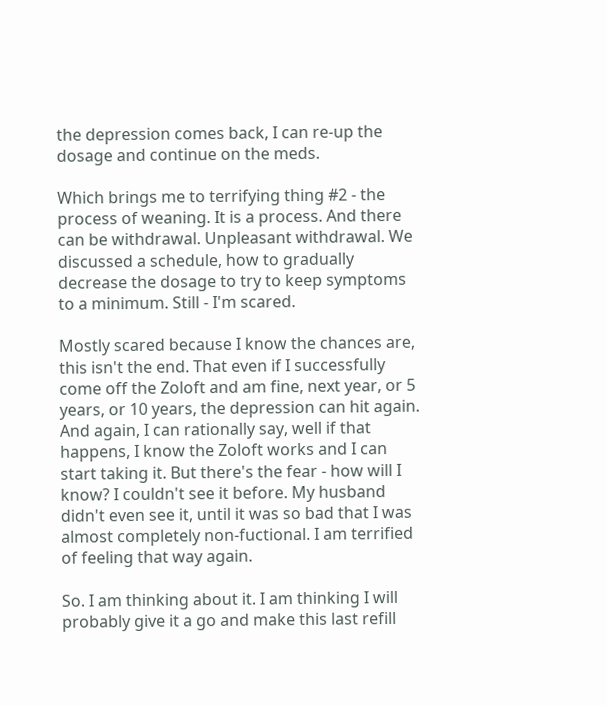the depression comes back, I can re-up the dosage and continue on the meds.

Which brings me to terrifying thing #2 - the process of weaning. It is a process. And there can be withdrawal. Unpleasant withdrawal. We discussed a schedule, how to gradually decrease the dosage to try to keep symptoms to a minimum. Still - I'm scared.

Mostly scared because I know the chances are, this isn't the end. That even if I successfully come off the Zoloft and am fine, next year, or 5 years, or 10 years, the depression can hit again. And again, I can rationally say, well if that happens, I know the Zoloft works and I can start taking it. But there's the fear - how will I know? I couldn't see it before. My husband didn't even see it, until it was so bad that I was almost completely non-fuctional. I am terrified of feeling that way again.

So. I am thinking about it. I am thinking I will probably give it a go and make this last refill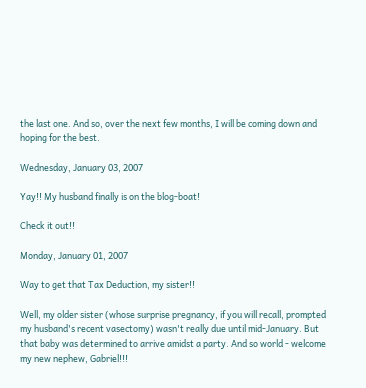the last one. And so, over the next few months, I will be coming down and hoping for the best.

Wednesday, January 03, 2007

Yay!! My husband finally is on the blog-boat!

Check it out!!

Monday, January 01, 2007

Way to get that Tax Deduction, my sister!!

Well, my older sister (whose surprise pregnancy, if you will recall, prompted my husband's recent vasectomy) wasn't really due until mid-January. But that baby was determined to arrive amidst a party. And so world - welcome my new nephew, Gabriel!!!